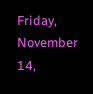Friday, November 14,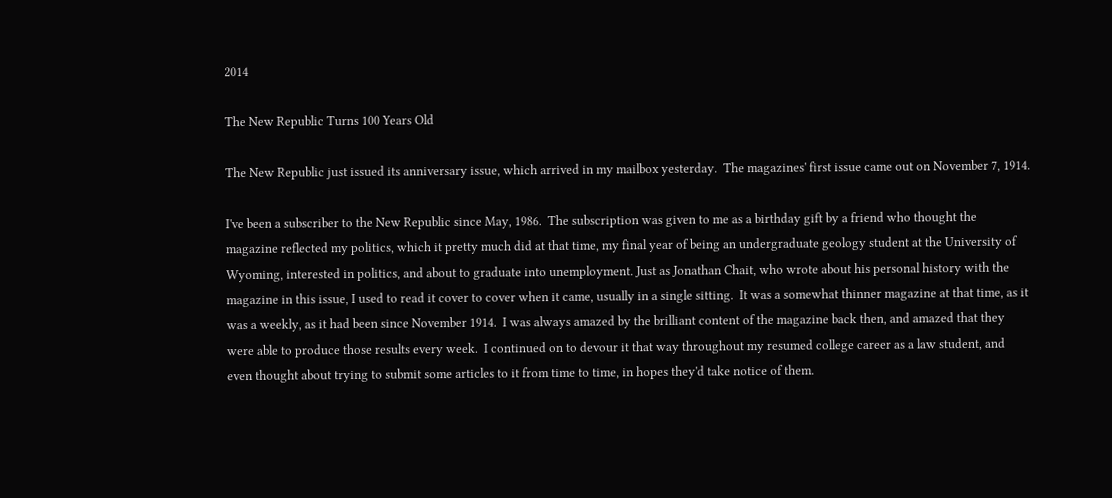2014

The New Republic Turns 100 Years Old

The New Republic just issued its anniversary issue, which arrived in my mailbox yesterday.  The magazines' first issue came out on November 7, 1914.

I've been a subscriber to the New Republic since May, 1986.  The subscription was given to me as a birthday gift by a friend who thought the magazine reflected my politics, which it pretty much did at that time, my final year of being an undergraduate geology student at the University of Wyoming, interested in politics, and about to graduate into unemployment. Just as Jonathan Chait, who wrote about his personal history with the magazine in this issue, I used to read it cover to cover when it came, usually in a single sitting.  It was a somewhat thinner magazine at that time, as it was a weekly, as it had been since November 1914.  I was always amazed by the brilliant content of the magazine back then, and amazed that they were able to produce those results every week.  I continued on to devour it that way throughout my resumed college career as a law student, and even thought about trying to submit some articles to it from time to time, in hopes they'd take notice of them.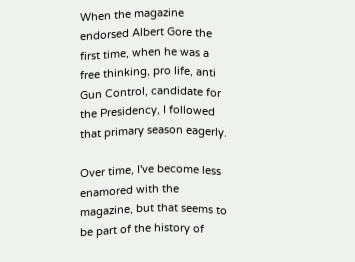When the magazine endorsed Albert Gore the first time, when he was a free thinking, pro life, anti Gun Control, candidate for the Presidency, I followed that primary season eagerly.

Over time, I've become less enamored with the magazine, but that seems to be part of the history of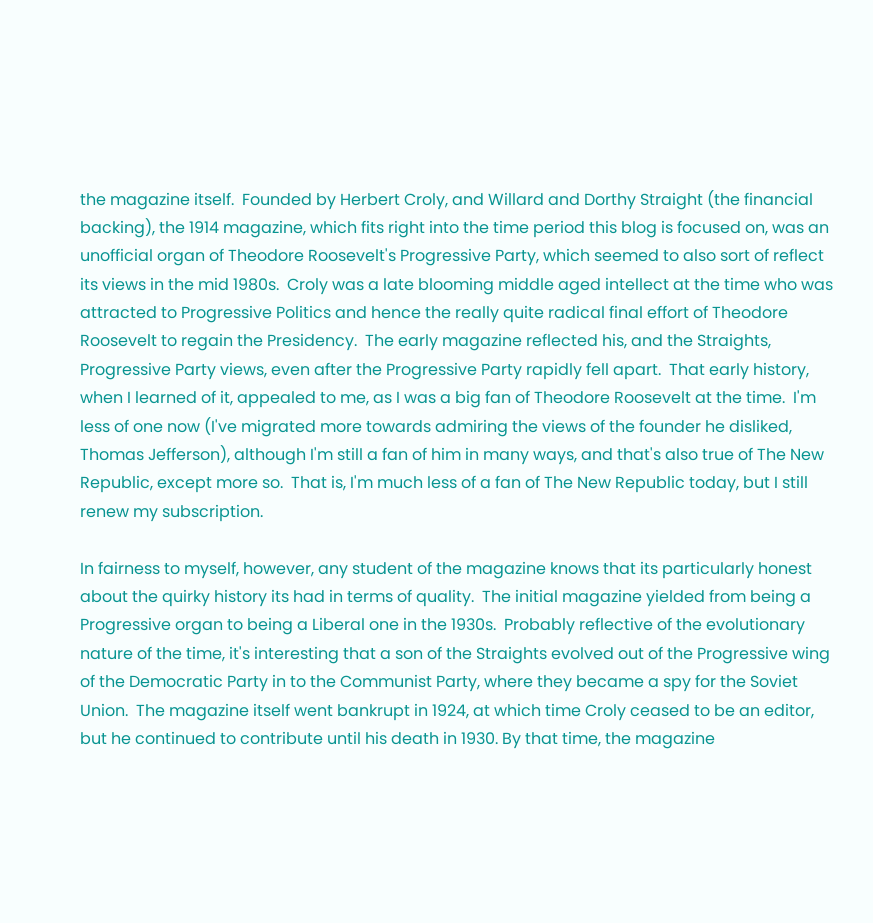the magazine itself.  Founded by Herbert Croly, and Willard and Dorthy Straight (the financial backing), the 1914 magazine, which fits right into the time period this blog is focused on, was an unofficial organ of Theodore Roosevelt's Progressive Party, which seemed to also sort of reflect its views in the mid 1980s.  Croly was a late blooming middle aged intellect at the time who was attracted to Progressive Politics and hence the really quite radical final effort of Theodore Roosevelt to regain the Presidency.  The early magazine reflected his, and the Straights, Progressive Party views, even after the Progressive Party rapidly fell apart.  That early history, when I learned of it, appealed to me, as I was a big fan of Theodore Roosevelt at the time.  I'm less of one now (I've migrated more towards admiring the views of the founder he disliked, Thomas Jefferson), although I'm still a fan of him in many ways, and that's also true of The New Republic, except more so.  That is, I'm much less of a fan of The New Republic today, but I still renew my subscription.

In fairness to myself, however, any student of the magazine knows that its particularly honest about the quirky history its had in terms of quality.  The initial magazine yielded from being a Progressive organ to being a Liberal one in the 1930s.  Probably reflective of the evolutionary nature of the time, it's interesting that a son of the Straights evolved out of the Progressive wing of the Democratic Party in to the Communist Party, where they became a spy for the Soviet Union.  The magazine itself went bankrupt in 1924, at which time Croly ceased to be an editor, but he continued to contribute until his death in 1930. By that time, the magazine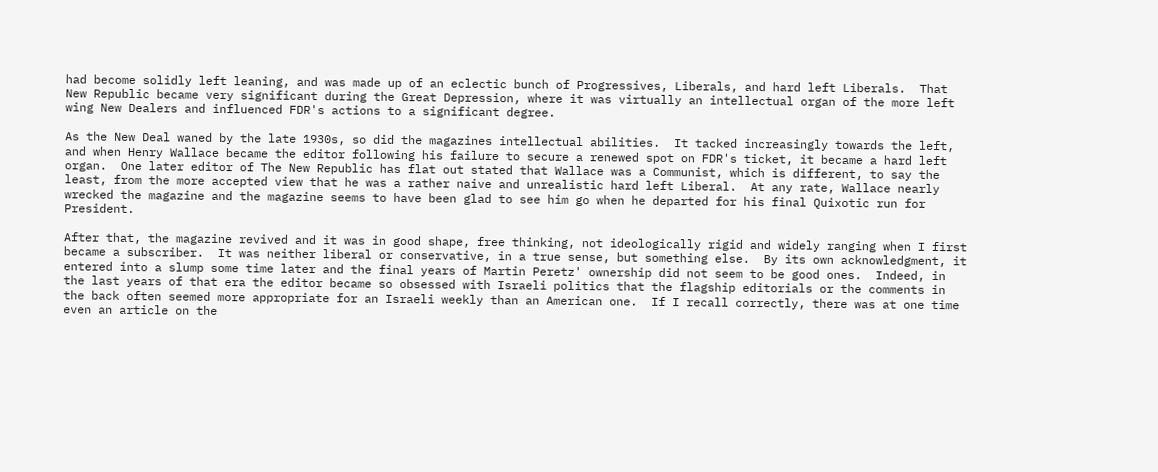had become solidly left leaning, and was made up of an eclectic bunch of Progressives, Liberals, and hard left Liberals.  That New Republic became very significant during the Great Depression, where it was virtually an intellectual organ of the more left wing New Dealers and influenced FDR's actions to a significant degree.

As the New Deal waned by the late 1930s, so did the magazines intellectual abilities.  It tacked increasingly towards the left, and when Henry Wallace became the editor following his failure to secure a renewed spot on FDR's ticket, it became a hard left organ.  One later editor of The New Republic has flat out stated that Wallace was a Communist, which is different, to say the least, from the more accepted view that he was a rather naive and unrealistic hard left Liberal.  At any rate, Wallace nearly wrecked the magazine and the magazine seems to have been glad to see him go when he departed for his final Quixotic run for President.

After that, the magazine revived and it was in good shape, free thinking, not ideologically rigid and widely ranging when I first became a subscriber.  It was neither liberal or conservative, in a true sense, but something else.  By its own acknowledgment, it entered into a slump some time later and the final years of Martin Peretz' ownership did not seem to be good ones.  Indeed, in the last years of that era the editor became so obsessed with Israeli politics that the flagship editorials or the comments in the back often seemed more appropriate for an Israeli weekly than an American one.  If I recall correctly, there was at one time even an article on the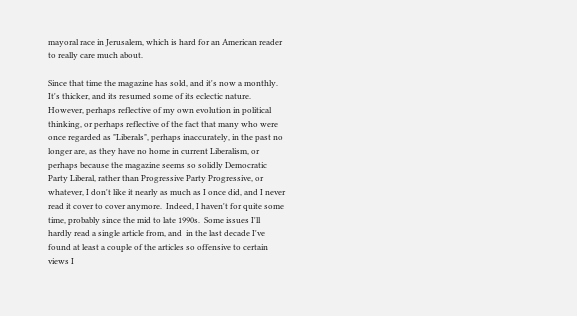mayoral race in Jerusalem, which is hard for an American reader to really care much about.

Since that time the magazine has sold, and it's now a monthly.  It's thicker, and its resumed some of its eclectic nature.  However, perhaps reflective of my own evolution in political thinking, or perhaps reflective of the fact that many who were once regarded as "Liberals", perhaps inaccurately, in the past no longer are, as they have no home in current Liberalism, or perhaps because the magazine seems so solidly Democratic Party Liberal, rather than Progressive Party Progressive, or whatever, I don't like it nearly as much as I once did, and I never read it cover to cover anymore.  Indeed, I haven't for quite some time, probably since the mid to late 1990s.  Some issues I'll hardly read a single article from, and  in the last decade I've found at least a couple of the articles so offensive to certain views I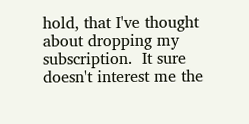hold, that I've thought about dropping my subscription.  It sure doesn't interest me the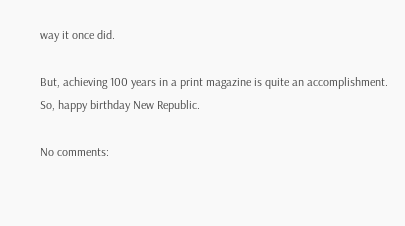way it once did.

But, achieving 100 years in a print magazine is quite an accomplishment.  So, happy birthday New Republic.

No comments: